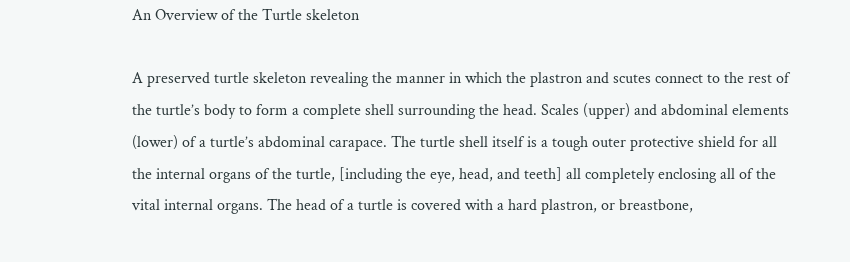An Overview of the Turtle skeleton

A preserved turtle skeleton revealing the manner in which the plastron and scutes connect to the rest of the turtle’s body to form a complete shell surrounding the head. Scales (upper) and abdominal elements (lower) of a turtle’s abdominal carapace. The turtle shell itself is a tough outer protective shield for all the internal organs of the turtle, [including the eye, head, and teeth] all completely enclosing all of the vital internal organs. The head of a turtle is covered with a hard plastron, or breastbone,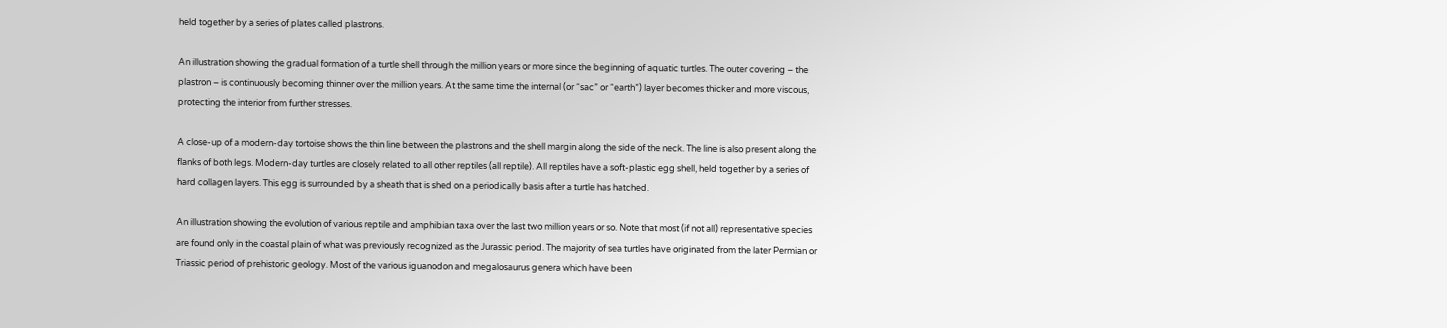held together by a series of plates called plastrons.

An illustration showing the gradual formation of a turtle shell through the million years or more since the beginning of aquatic turtles. The outer covering – the plastron – is continuously becoming thinner over the million years. At the same time the internal (or “sac” or “earth”) layer becomes thicker and more viscous, protecting the interior from further stresses.

A close-up of a modern-day tortoise shows the thin line between the plastrons and the shell margin along the side of the neck. The line is also present along the flanks of both legs. Modern-day turtles are closely related to all other reptiles (all reptile). All reptiles have a soft-plastic egg shell, held together by a series of hard collagen layers. This egg is surrounded by a sheath that is shed on a periodically basis after a turtle has hatched.

An illustration showing the evolution of various reptile and amphibian taxa over the last two million years or so. Note that most (if not all) representative species are found only in the coastal plain of what was previously recognized as the Jurassic period. The majority of sea turtles have originated from the later Permian or Triassic period of prehistoric geology. Most of the various iguanodon and megalosaurus genera which have been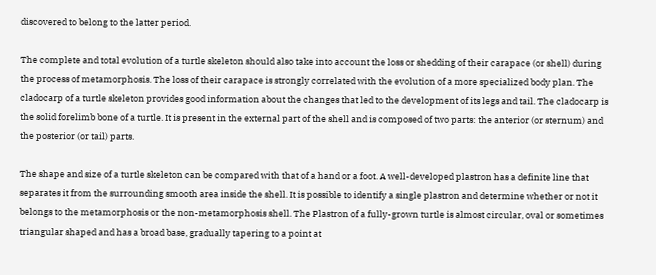discovered to belong to the latter period.

The complete and total evolution of a turtle skeleton should also take into account the loss or shedding of their carapace (or shell) during the process of metamorphosis. The loss of their carapace is strongly correlated with the evolution of a more specialized body plan. The cladocarp of a turtle skeleton provides good information about the changes that led to the development of its legs and tail. The cladocarp is the solid forelimb bone of a turtle. It is present in the external part of the shell and is composed of two parts: the anterior (or sternum) and the posterior (or tail) parts.

The shape and size of a turtle skeleton can be compared with that of a hand or a foot. A well-developed plastron has a definite line that separates it from the surrounding smooth area inside the shell. It is possible to identify a single plastron and determine whether or not it belongs to the metamorphosis or the non-metamorphosis shell. The Plastron of a fully-grown turtle is almost circular, oval or sometimes triangular shaped and has a broad base, gradually tapering to a point at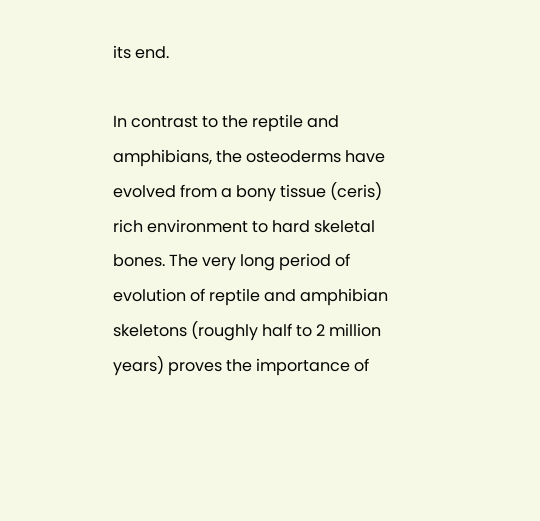its end.

In contrast to the reptile and amphibians, the osteoderms have evolved from a bony tissue (ceris) rich environment to hard skeletal bones. The very long period of evolution of reptile and amphibian skeletons (roughly half to 2 million years) proves the importance of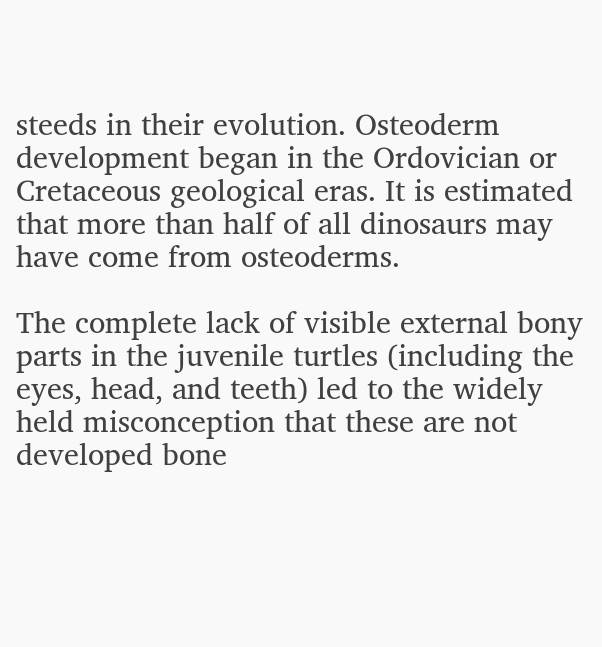steeds in their evolution. Osteoderm development began in the Ordovician or Cretaceous geological eras. It is estimated that more than half of all dinosaurs may have come from osteoderms.

The complete lack of visible external bony parts in the juvenile turtles (including the eyes, head, and teeth) led to the widely held misconception that these are not developed bone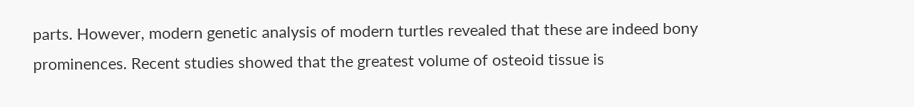parts. However, modern genetic analysis of modern turtles revealed that these are indeed bony prominences. Recent studies showed that the greatest volume of osteoid tissue is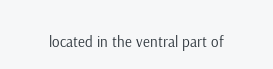located in the ventral part of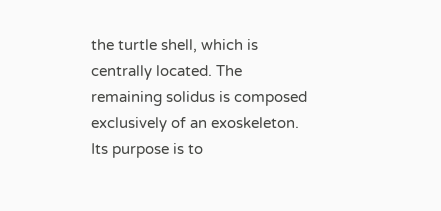the turtle shell, which is centrally located. The remaining solidus is composed exclusively of an exoskeleton. Its purpose is to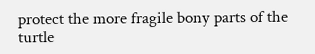protect the more fragile bony parts of the turtle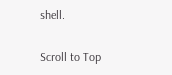shell.

Scroll to Top